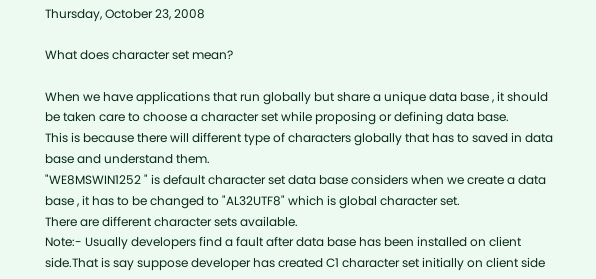Thursday, October 23, 2008

What does character set mean?

When we have applications that run globally but share a unique data base , it should be taken care to choose a character set while proposing or defining data base.
This is because there will different type of characters globally that has to saved in data base and understand them.
"WE8MSWIN1252 " is default character set data base considers when we create a data base , it has to be changed to "AL32UTF8" which is global character set.
There are different character sets available.
Note:- Usually developers find a fault after data base has been installed on client side.That is say suppose developer has created C1 character set initially on client side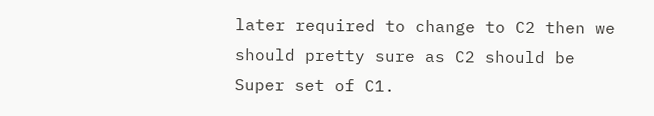later required to change to C2 then we should pretty sure as C2 should be Super set of C1.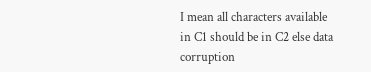I mean all characters available in C1 should be in C2 else data corruption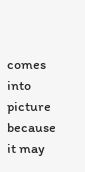comes into picture because it may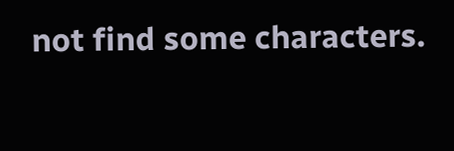not find some characters.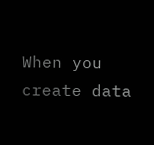When you create data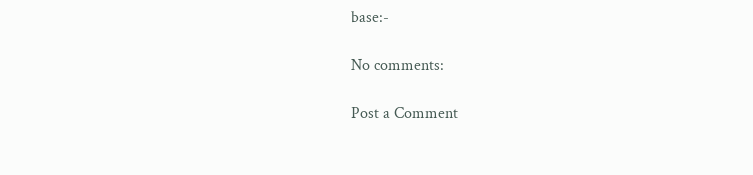base:-

No comments:

Post a Comment